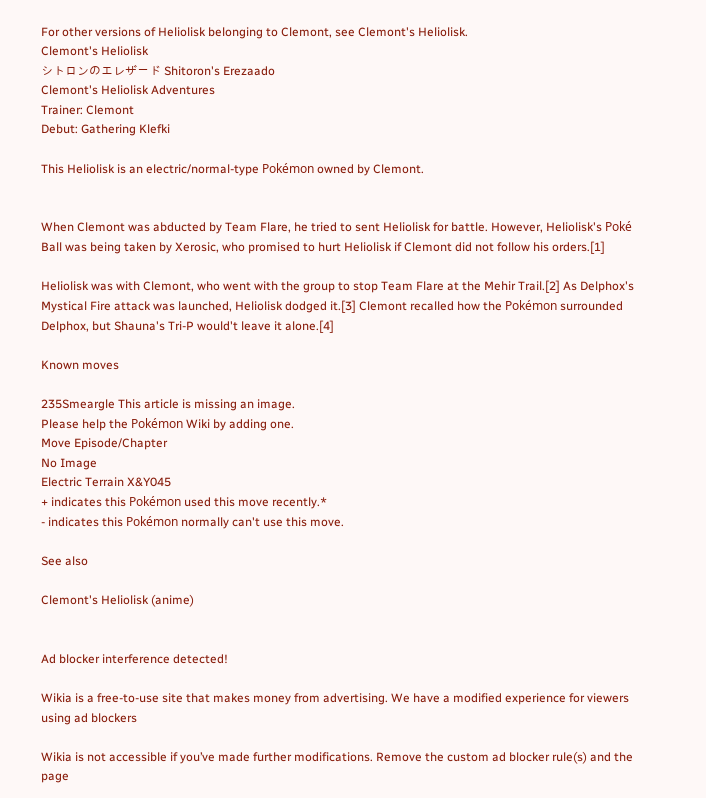For other versions of Heliolisk belonging to Clemont, see Clemont's Heliolisk.
Clemont's Heliolisk
シトロンのエレザード Shitoron's Erezaado
Clemont's Heliolisk Adventures
Trainer: Clemont
Debut: Gathering Klefki

This Heliolisk is an electric/normal-type Pokémon owned by Clemont.


When Clemont was abducted by Team Flare, he tried to sent Heliolisk for battle. However, Heliolisk's Poké Ball was being taken by Xerosic, who promised to hurt Heliolisk if Clemont did not follow his orders.[1]

Heliolisk was with Clemont, who went with the group to stop Team Flare at the Mehir Trail.[2] As Delphox's Mystical Fire attack was launched, Heliolisk dodged it.[3] Clemont recalled how the Pokémon surrounded Delphox, but Shauna's Tri-P would't leave it alone.[4]

Known moves

235Smeargle This article is missing an image.
Please help the Pokémon Wiki by adding one.
Move Episode/Chapter
No Image
Electric Terrain X&Y045
+ indicates this Pokémon used this move recently.*
- indicates this Pokémon normally can't use this move.

See also

Clemont's Heliolisk (anime)


Ad blocker interference detected!

Wikia is a free-to-use site that makes money from advertising. We have a modified experience for viewers using ad blockers

Wikia is not accessible if you’ve made further modifications. Remove the custom ad blocker rule(s) and the page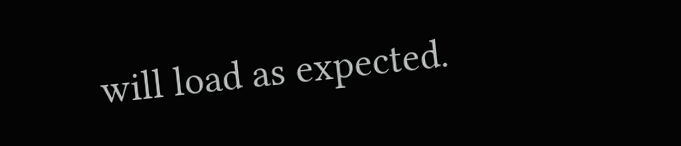will load as expected.